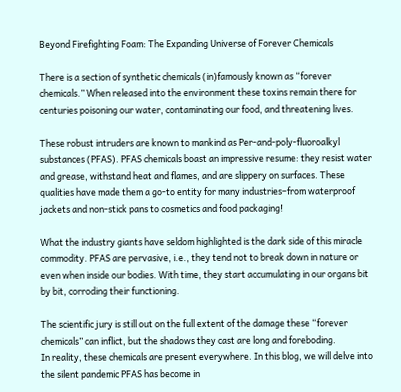Beyond Firefighting Foam: The Expanding Universe of Forever Chemicals

There is a section of synthetic chemicals (in)famously known as “forever chemicals.” When released into the environment these toxins remain there for centuries poisoning our water, contaminating our food, and threatening lives.

These robust intruders are known to mankind as Per-and-poly-fluoroalkyl substances (PFAS). PFAS chemicals boast an impressive resume: they resist water and grease, withstand heat and flames, and are slippery on surfaces. These qualities have made them a go-to entity for many industries–from waterproof jackets and non-stick pans to cosmetics and food packaging!

What the industry giants have seldom highlighted is the dark side of this miracle commodity. PFAS are pervasive, i.e., they tend not to break down in nature or even when inside our bodies. With time, they start accumulating in our organs bit by bit, corroding their functioning.

The scientific jury is still out on the full extent of the damage these “forever chemicals” can inflict, but the shadows they cast are long and foreboding.
In reality, these chemicals are present everywhere. In this blog, we will delve into the silent pandemic PFAS has become in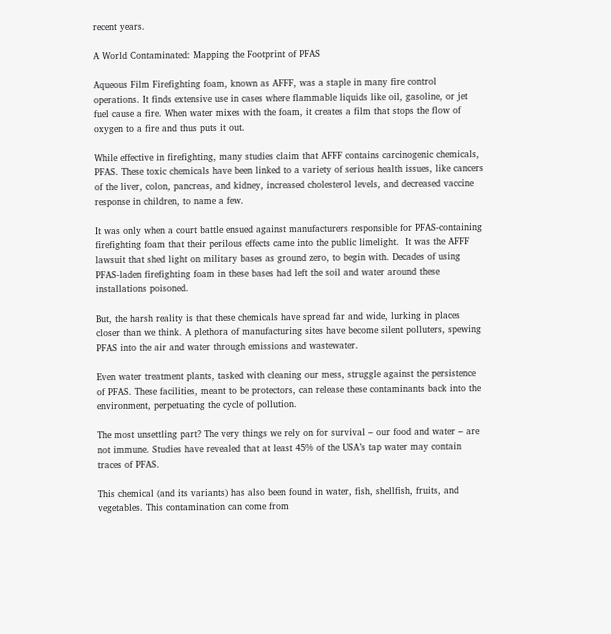recent years.

A World Contaminated: Mapping the Footprint of PFAS

Aqueous Film Firefighting foam, known as AFFF, was a staple in many fire control operations. It finds extensive use in cases where flammable liquids like oil, gasoline, or jet fuel cause a fire. When water mixes with the foam, it creates a film that stops the flow of oxygen to a fire and thus puts it out.

While effective in firefighting, many studies claim that AFFF contains carcinogenic chemicals, PFAS. These toxic chemicals have been linked to a variety of serious health issues, like cancers of the liver, colon, pancreas, and kidney, increased cholesterol levels, and decreased vaccine response in children, to name a few.

It was only when a court battle ensued against manufacturers responsible for PFAS-containing firefighting foam that their perilous effects came into the public limelight.  It was the AFFF lawsuit that shed light on military bases as ground zero, to begin with. Decades of using PFAS-laden firefighting foam in these bases had left the soil and water around these installations poisoned.

But, the harsh reality is that these chemicals have spread far and wide, lurking in places closer than we think. A plethora of manufacturing sites have become silent polluters, spewing PFAS into the air and water through emissions and wastewater.

Even water treatment plants, tasked with cleaning our mess, struggle against the persistence of PFAS. These facilities, meant to be protectors, can release these contaminants back into the environment, perpetuating the cycle of pollution.

The most unsettling part? The very things we rely on for survival – our food and water – are not immune. Studies have revealed that at least 45% of the USA’s tap water may contain traces of PFAS.

This chemical (and its variants) has also been found in water, fish, shellfish, fruits, and vegetables. This contamination can come from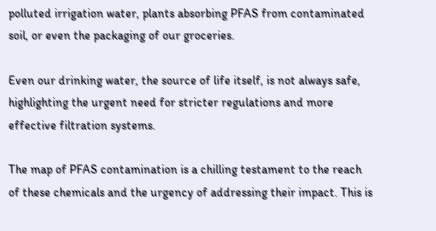polluted irrigation water, plants absorbing PFAS from contaminated soil, or even the packaging of our groceries.

Even our drinking water, the source of life itself, is not always safe, highlighting the urgent need for stricter regulations and more effective filtration systems.

The map of PFAS contamination is a chilling testament to the reach of these chemicals and the urgency of addressing their impact. This is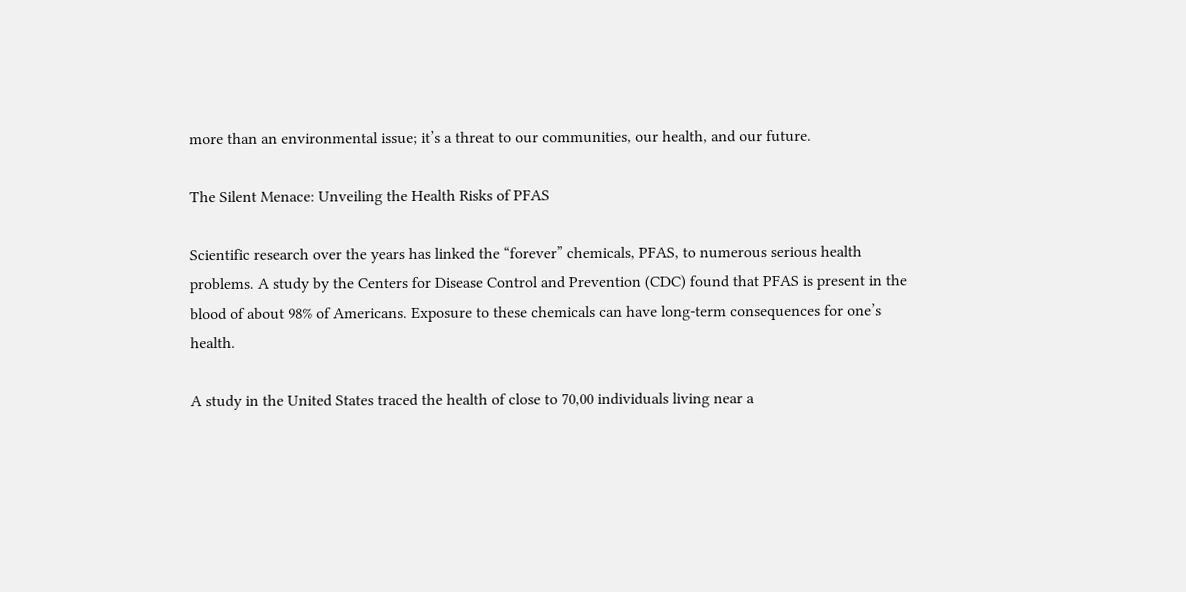more than an environmental issue; it’s a threat to our communities, our health, and our future.

The Silent Menace: Unveiling the Health Risks of PFAS

Scientific research over the years has linked the “forever” chemicals, PFAS, to numerous serious health problems. A study by the Centers for Disease Control and Prevention (CDC) found that PFAS is present in the blood of about 98% of Americans. Exposure to these chemicals can have long-term consequences for one’s health.

A study in the United States traced the health of close to 70,00 individuals living near a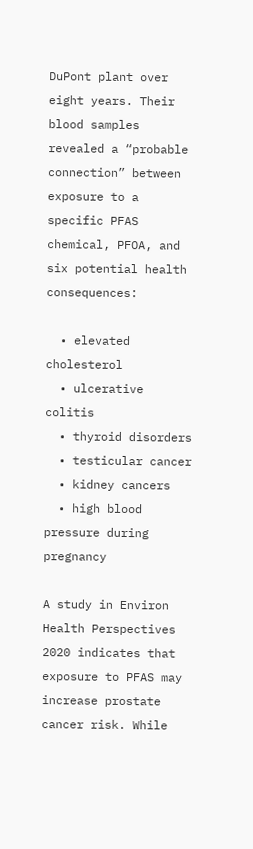DuPont plant over eight years. Their blood samples revealed a “probable connection” between exposure to a specific PFAS chemical, PFOA, and six potential health consequences:

  • elevated cholesterol
  • ulcerative colitis
  • thyroid disorders
  • testicular cancer
  • kidney cancers
  • high blood pressure during pregnancy

A study in Environ Health Perspectives 2020 indicates that exposure to PFAS may increase prostate cancer risk. While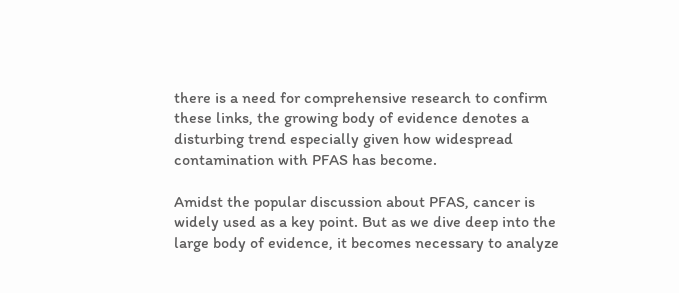there is a need for comprehensive research to confirm these links, the growing body of evidence denotes a disturbing trend especially given how widespread contamination with PFAS has become.

Amidst the popular discussion about PFAS, cancer is widely used as a key point. But as we dive deep into the large body of evidence, it becomes necessary to analyze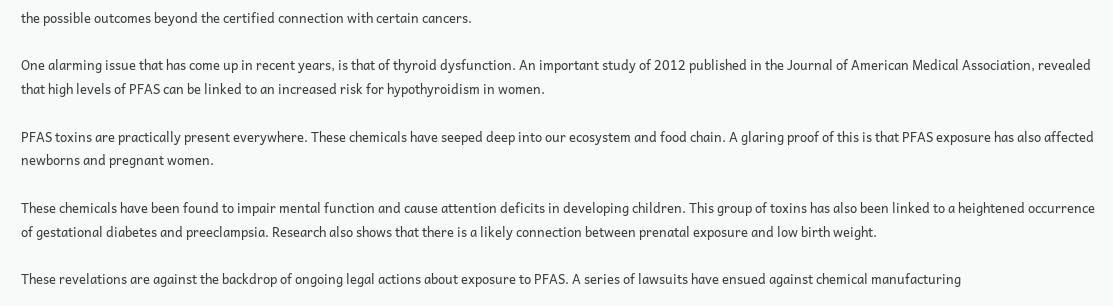the possible outcomes beyond the certified connection with certain cancers.

One alarming issue that has come up in recent years, is that of thyroid dysfunction. An important study of 2012 published in the Journal of American Medical Association, revealed that high levels of PFAS can be linked to an increased risk for hypothyroidism in women.

PFAS toxins are practically present everywhere. These chemicals have seeped deep into our ecosystem and food chain. A glaring proof of this is that PFAS exposure has also affected newborns and pregnant women.

These chemicals have been found to impair mental function and cause attention deficits in developing children. This group of toxins has also been linked to a heightened occurrence of gestational diabetes and preeclampsia. Research also shows that there is a likely connection between prenatal exposure and low birth weight.

These revelations are against the backdrop of ongoing legal actions about exposure to PFAS. A series of lawsuits have ensued against chemical manufacturing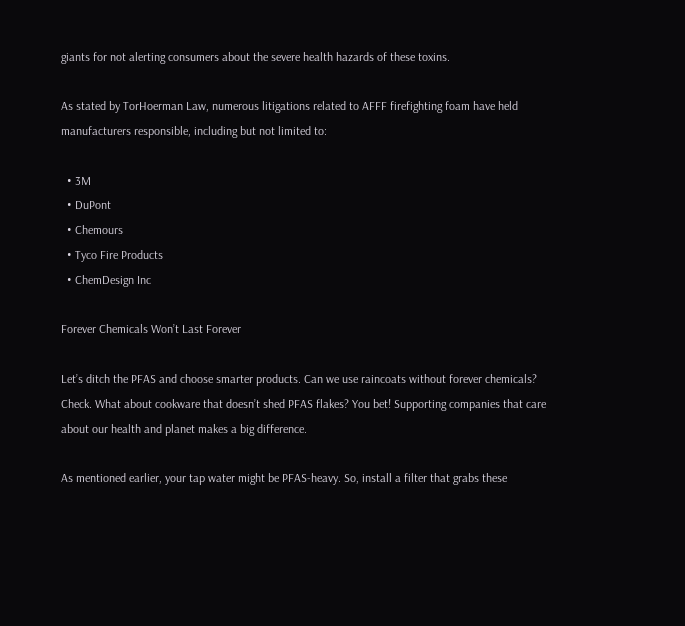giants for not alerting consumers about the severe health hazards of these toxins.

As stated by TorHoerman Law, numerous litigations related to AFFF firefighting foam have held manufacturers responsible, including but not limited to:

  • 3M
  • DuPont
  • Chemours
  • Tyco Fire Products
  • ChemDesign Inc

Forever Chemicals Won’t Last Forever

Let’s ditch the PFAS and choose smarter products. Can we use raincoats without forever chemicals? Check. What about cookware that doesn’t shed PFAS flakes? You bet! Supporting companies that care about our health and planet makes a big difference.

As mentioned earlier, your tap water might be PFAS-heavy. So, install a filter that grabs these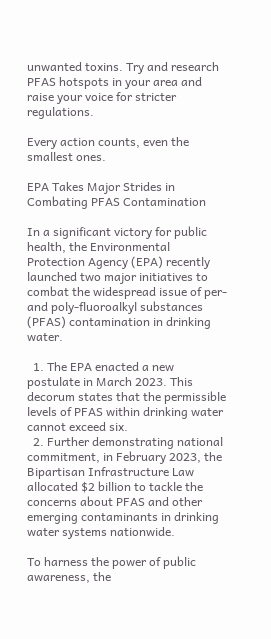unwanted toxins. Try and research PFAS hotspots in your area and raise your voice for stricter regulations.

Every action counts, even the smallest ones.

EPA Takes Major Strides in Combating PFAS Contamination

In a significant victory for public health, the Environmental Protection Agency (EPA) recently launched two major initiatives to combat the widespread issue of per- and poly-fluoroalkyl substances (PFAS) contamination in drinking water.

  1. The EPA enacted a new postulate in March 2023. This decorum states that the permissible levels of PFAS within drinking water cannot exceed six.
  2. Further demonstrating national commitment, in February 2023, the Bipartisan Infrastructure Law allocated $2 billion to tackle the concerns about PFAS and other emerging contaminants in drinking water systems nationwide.

To harness the power of public awareness, the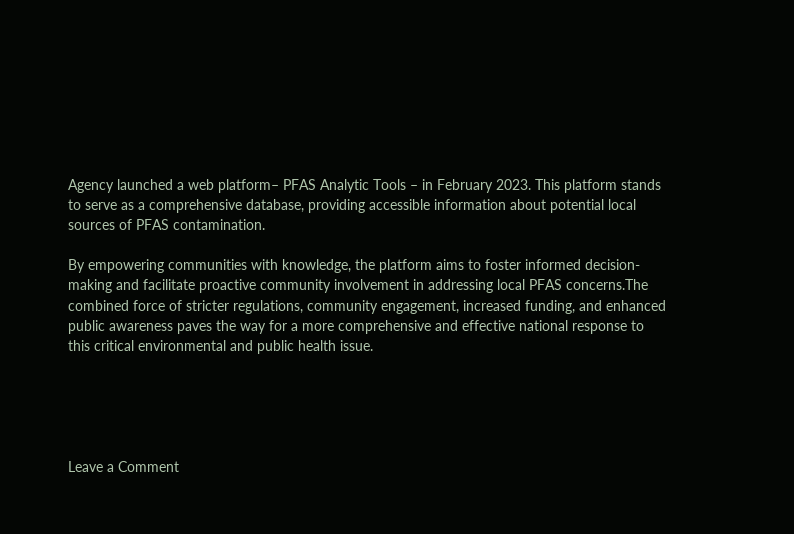Agency launched a web platform– PFAS Analytic Tools – in February 2023. This platform stands to serve as a comprehensive database, providing accessible information about potential local sources of PFAS contamination.

By empowering communities with knowledge, the platform aims to foster informed decision-making and facilitate proactive community involvement in addressing local PFAS concerns.The combined force of stricter regulations, community engagement, increased funding, and enhanced public awareness paves the way for a more comprehensive and effective national response to this critical environmental and public health issue.





Leave a Comment